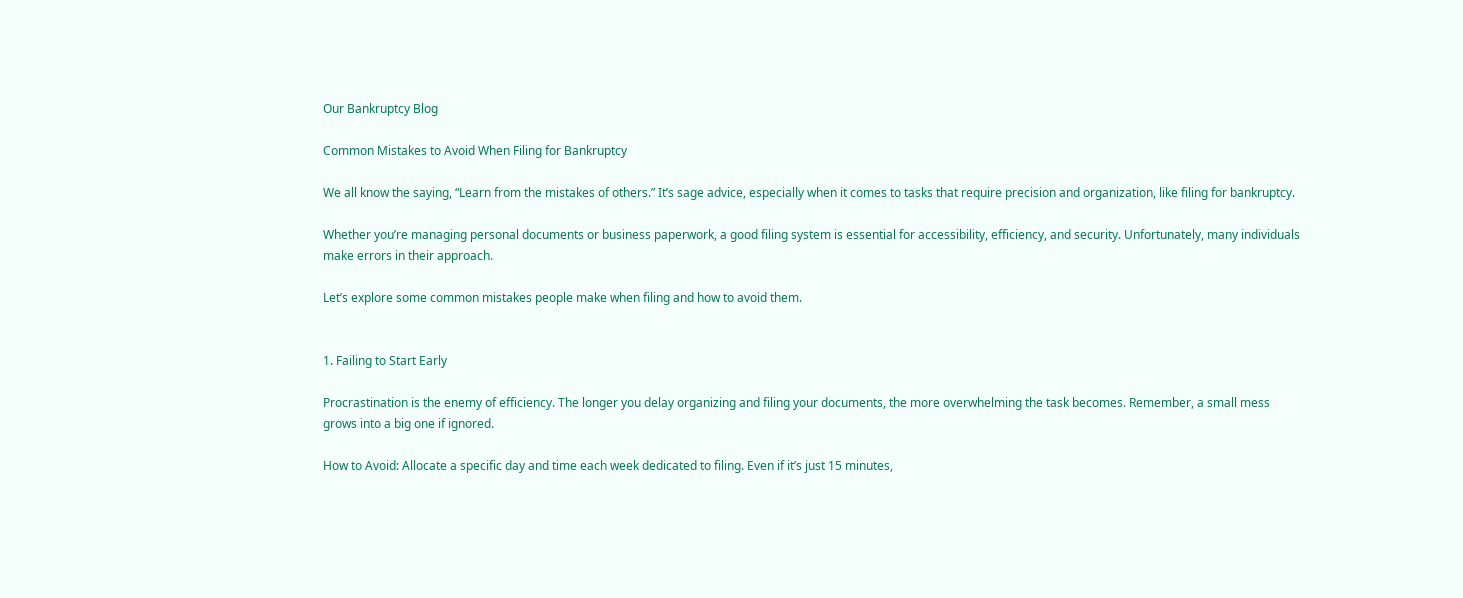Our Bankruptcy Blog

Common Mistakes to Avoid When Filing for Bankruptcy

We all know the saying, “Learn from the mistakes of others.” It’s sage advice, especially when it comes to tasks that require precision and organization, like filing for bankruptcy.

Whether you’re managing personal documents or business paperwork, a good filing system is essential for accessibility, efficiency, and security. Unfortunately, many individuals make errors in their approach.

Let’s explore some common mistakes people make when filing and how to avoid them.


1. Failing to Start Early

Procrastination is the enemy of efficiency. The longer you delay organizing and filing your documents, the more overwhelming the task becomes. Remember, a small mess grows into a big one if ignored.

How to Avoid: Allocate a specific day and time each week dedicated to filing. Even if it’s just 15 minutes,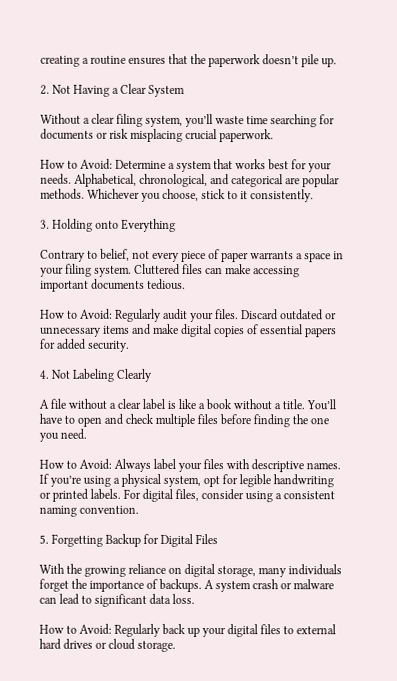creating a routine ensures that the paperwork doesn’t pile up.

2. Not Having a Clear System

Without a clear filing system, you’ll waste time searching for documents or risk misplacing crucial paperwork.

How to Avoid: Determine a system that works best for your needs. Alphabetical, chronological, and categorical are popular methods. Whichever you choose, stick to it consistently.

3. Holding onto Everything

Contrary to belief, not every piece of paper warrants a space in your filing system. Cluttered files can make accessing important documents tedious.

How to Avoid: Regularly audit your files. Discard outdated or unnecessary items and make digital copies of essential papers for added security.

4. Not Labeling Clearly

A file without a clear label is like a book without a title. You’ll have to open and check multiple files before finding the one you need.

How to Avoid: Always label your files with descriptive names. If you’re using a physical system, opt for legible handwriting or printed labels. For digital files, consider using a consistent naming convention.

5. Forgetting Backup for Digital Files

With the growing reliance on digital storage, many individuals forget the importance of backups. A system crash or malware can lead to significant data loss.

How to Avoid: Regularly back up your digital files to external hard drives or cloud storage.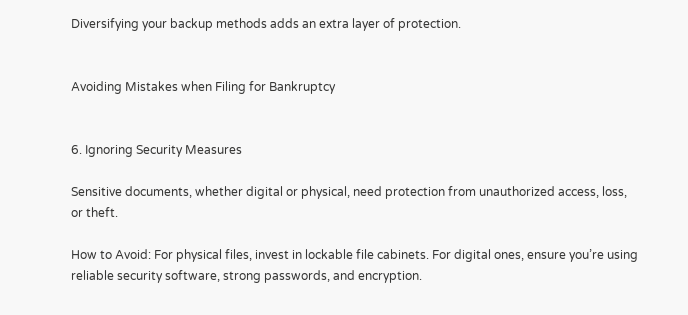Diversifying your backup methods adds an extra layer of protection.


Avoiding Mistakes when Filing for Bankruptcy


6. Ignoring Security Measures

Sensitive documents, whether digital or physical, need protection from unauthorized access, loss, or theft.

How to Avoid: For physical files, invest in lockable file cabinets. For digital ones, ensure you’re using reliable security software, strong passwords, and encryption.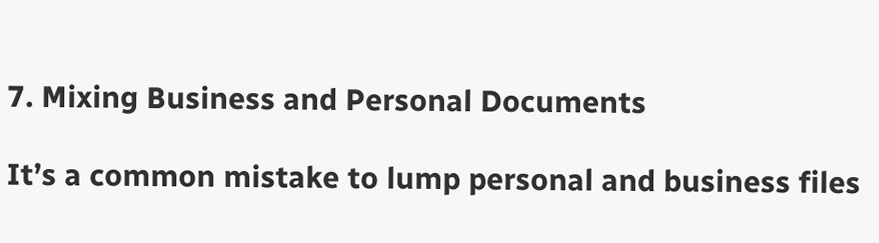7. Mixing Business and Personal Documents

It’s a common mistake to lump personal and business files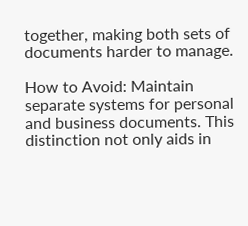together, making both sets of documents harder to manage.

How to Avoid: Maintain separate systems for personal and business documents. This distinction not only aids in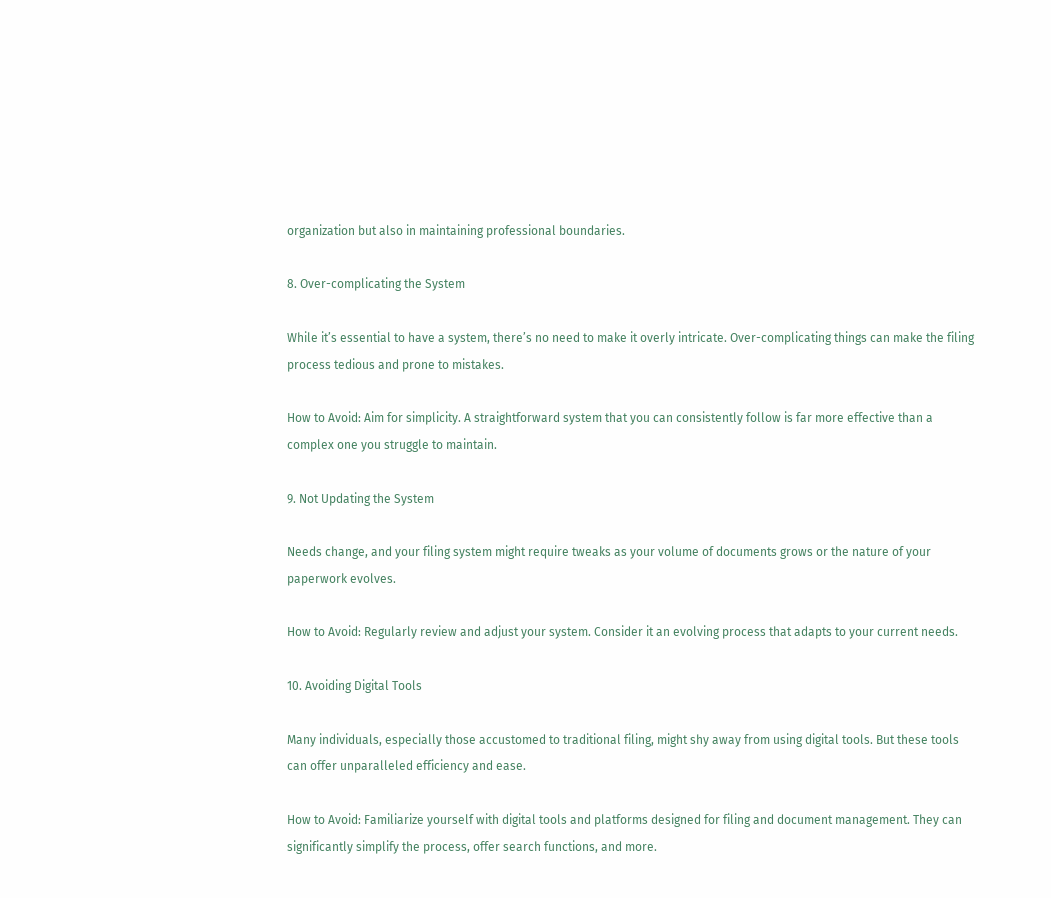organization but also in maintaining professional boundaries.

8. Over-complicating the System

While it’s essential to have a system, there’s no need to make it overly intricate. Over-complicating things can make the filing process tedious and prone to mistakes.

How to Avoid: Aim for simplicity. A straightforward system that you can consistently follow is far more effective than a complex one you struggle to maintain.

9. Not Updating the System

Needs change, and your filing system might require tweaks as your volume of documents grows or the nature of your paperwork evolves.

How to Avoid: Regularly review and adjust your system. Consider it an evolving process that adapts to your current needs.

10. Avoiding Digital Tools

Many individuals, especially those accustomed to traditional filing, might shy away from using digital tools. But these tools can offer unparalleled efficiency and ease.

How to Avoid: Familiarize yourself with digital tools and platforms designed for filing and document management. They can significantly simplify the process, offer search functions, and more.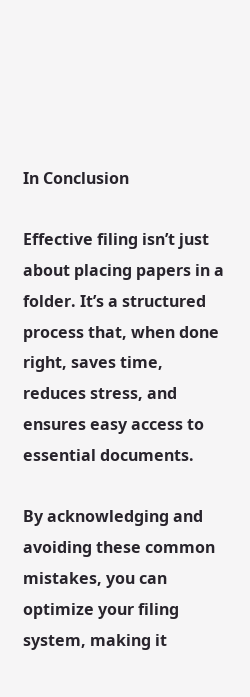In Conclusion

Effective filing isn’t just about placing papers in a folder. It’s a structured process that, when done right, saves time, reduces stress, and ensures easy access to essential documents.

By acknowledging and avoiding these common mistakes, you can optimize your filing system, making it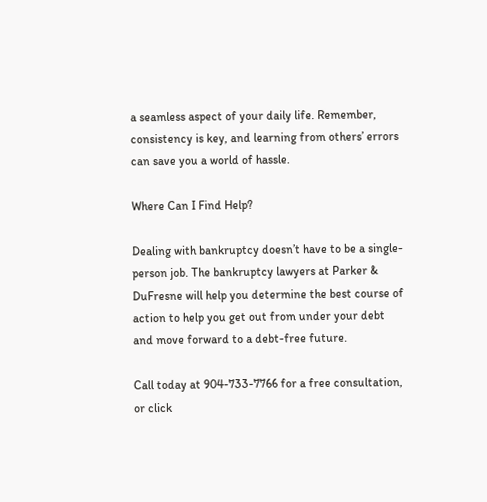a seamless aspect of your daily life. Remember, consistency is key, and learning from others’ errors can save you a world of hassle.

Where Can I Find Help?

Dealing with bankruptcy doesn’t have to be a single-person job. The bankruptcy lawyers at Parker & DuFresne will help you determine the best course of action to help you get out from under your debt and move forward to a debt-free future.

Call today at 904-733-7766 for a free consultation, or click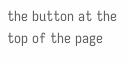the button at the top of the page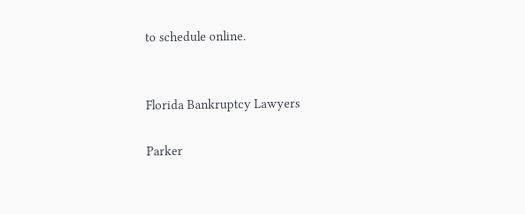to schedule online.


Florida Bankruptcy Lawyers

Parker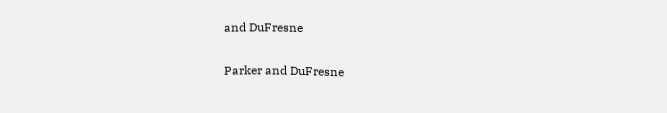and DuFresne

Parker and DuFresne